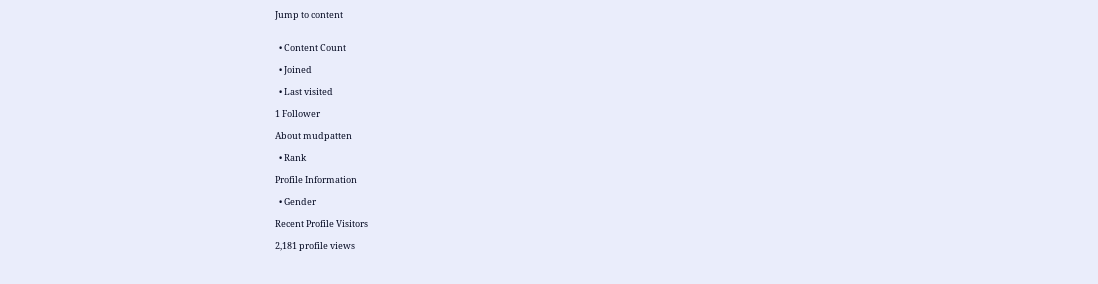Jump to content


  • Content Count

  • Joined

  • Last visited

1 Follower

About mudpatten

  • Rank

Profile Information

  • Gender

Recent Profile Visitors

2,181 profile views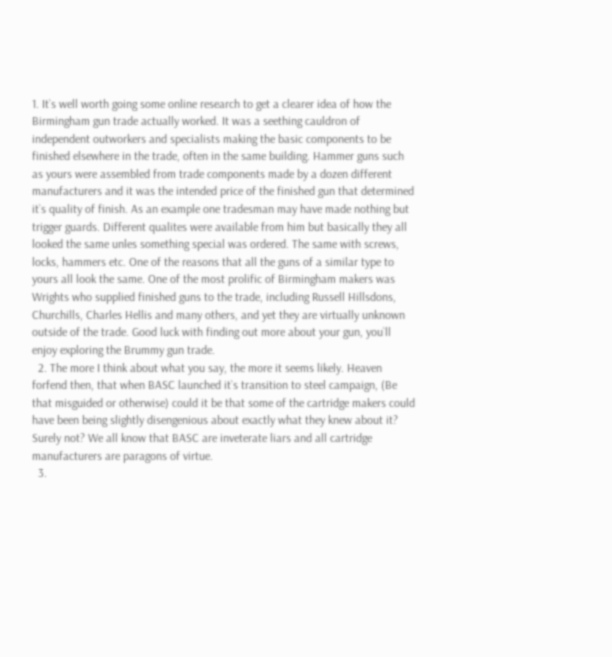1. It`s well worth going some online research to get a clearer idea of how the Birmingham gun trade actually worked. It was a seething cauldron of independent outworkers and specialists making the basic components to be finished elsewhere in the trade, often in the same building. Hammer guns such as yours were assembled from trade components made by a dozen different manufacturers and it was the intended price of the finished gun that determined it`s quality of finish. As an example one tradesman may have made nothing but trigger guards. Different qualites were available from him but basically they all looked the same unles something special was ordered. The same with screws, locks, hammers etc. One of the reasons that all the guns of a similar type to yours all look the same. One of the most prolific of Birmingham makers was Wrights who supplied finished guns to the trade, including Russell Hillsdons, Churchills, Charles Hellis and many others, and yet they are virtually unknown outside of the trade. Good luck with finding out more about your gun, you`ll enjoy exploring the Brummy gun trade.
  2. The more I think about what you say, the more it seems likely. Heaven forfend then, that when BASC launched it`s transition to steel campaign, (Be that misguided or otherwise) could it be that some of the cartridge makers could have been being slightly disengenious about exactly what they knew about it? Surely not? We all know that BASC are inveterate liars and all cartridge manufacturers are paragons of virtue.
  3.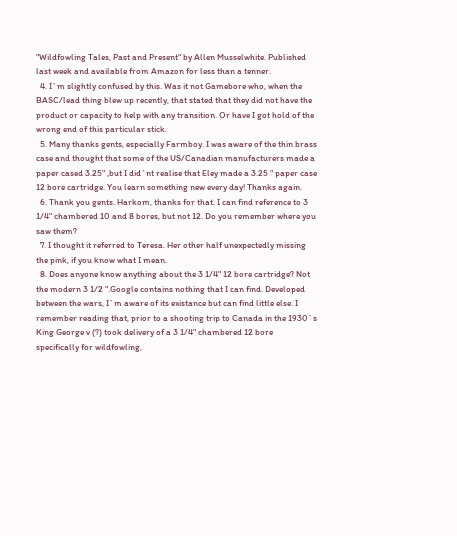"Wildfowling Tales, Past and Present" by Allen Musselwhite. Published last week and available from Amazon for less than a tenner.
  4. I`m slightly confused by this. Was it not Gamebore who, when the BASC/lead thing blew up recently, that stated that they did not have the product or capacity to help with any transition. Or have I got hold of the wrong end of this particular stick.
  5. Many thanks gents, especially Farmboy. I was aware of the thin brass case and thought that some of the US/Canadian manufacturers made a paper cased 3.25" ,but I did`nt realise that Eley made a 3.25 " paper case 12 bore cartridge. You learn something new every day! Thanks again.
  6. Thank you gents. Harkom, thanks for that. I can find reference to 3 1/4" chambered 10 and 8 bores, but not 12. Do you remember where you saw them?
  7. I thought it referred to Teresa. Her other half unexpectedly missing the pink, if you know what I mean.
  8. Does anyone know anything about the 3 1/4" 12 bore cartridge? Not the modern 3 1/2 ".Google contains nothing that I can find. Developed between the wars, I`m aware of its existance but can find little else. I remember reading that, prior to a shooting trip to Canada in the 1930`s King George v (?) took delivery of a 3 1/4" chambered 12 bore specifically for wildfowling,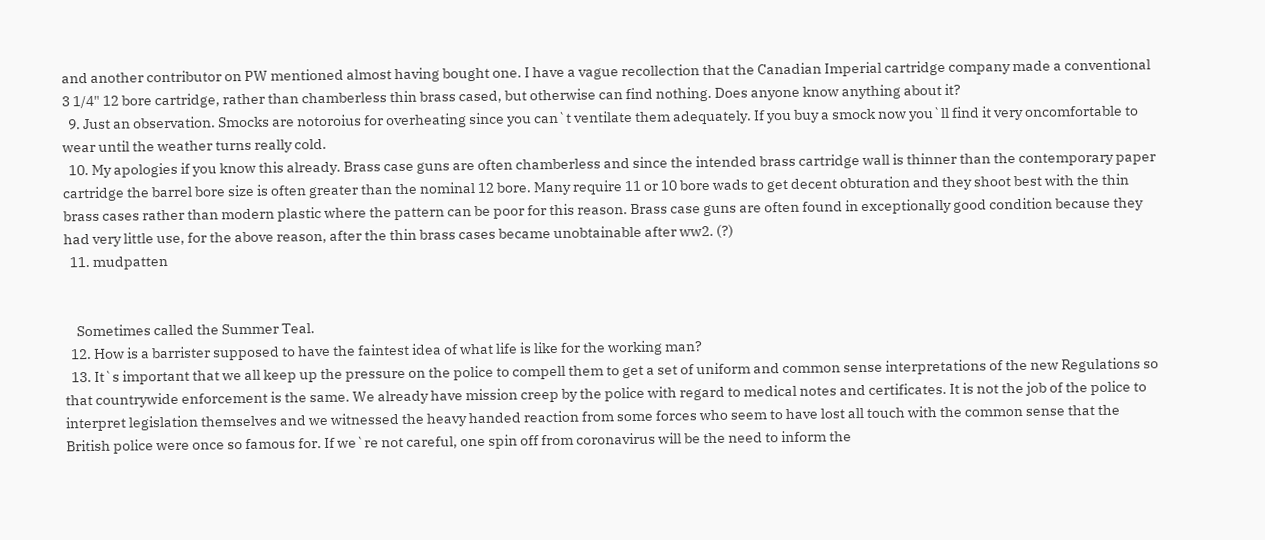and another contributor on PW mentioned almost having bought one. I have a vague recollection that the Canadian Imperial cartridge company made a conventional 3 1/4" 12 bore cartridge, rather than chamberless thin brass cased, but otherwise can find nothing. Does anyone know anything about it?
  9. Just an observation. Smocks are notoroius for overheating since you can`t ventilate them adequately. If you buy a smock now you`ll find it very oncomfortable to wear until the weather turns really cold.
  10. My apologies if you know this already. Brass case guns are often chamberless and since the intended brass cartridge wall is thinner than the contemporary paper cartridge the barrel bore size is often greater than the nominal 12 bore. Many require 11 or 10 bore wads to get decent obturation and they shoot best with the thin brass cases rather than modern plastic where the pattern can be poor for this reason. Brass case guns are often found in exceptionally good condition because they had very little use, for the above reason, after the thin brass cases became unobtainable after ww2. (?)
  11. mudpatten


    Sometimes called the Summer Teal.
  12. How is a barrister supposed to have the faintest idea of what life is like for the working man?
  13. It`s important that we all keep up the pressure on the police to compell them to get a set of uniform and common sense interpretations of the new Regulations so that countrywide enforcement is the same. We already have mission creep by the police with regard to medical notes and certificates. It is not the job of the police to interpret legislation themselves and we witnessed the heavy handed reaction from some forces who seem to have lost all touch with the common sense that the British police were once so famous for. If we`re not careful, one spin off from coronavirus will be the need to inform the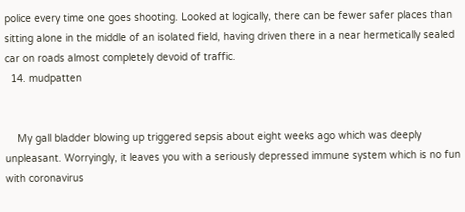police every time one goes shooting. Looked at logically, there can be fewer safer places than sitting alone in the middle of an isolated field, having driven there in a near hermetically sealed car on roads almost completely devoid of traffic.
  14. mudpatten


    My gall bladder blowing up triggered sepsis about eight weeks ago which was deeply unpleasant. Worryingly, it leaves you with a seriously depressed immune system which is no fun with coronavirus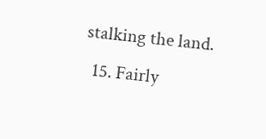stalking the land.
  15. Fairly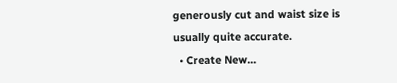generously cut and waist size is usually quite accurate.
  • Create New...